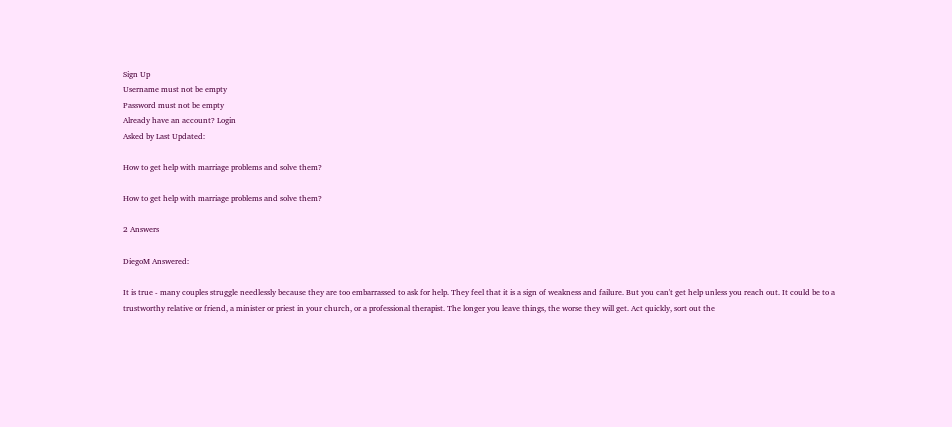Sign Up
Username must not be empty
Password must not be empty
Already have an account? Login
Asked by Last Updated:

How to get help with marriage problems and solve them?

How to get help with marriage problems and solve them?

2 Answers

DiegoM Answered:

It is true - many couples struggle needlessly because they are too embarrassed to ask for help. They feel that it is a sign of weakness and failure. But you can't get help unless you reach out. It could be to a trustworthy relative or friend, a minister or priest in your church, or a professional therapist. The longer you leave things, the worse they will get. Act quickly, sort out the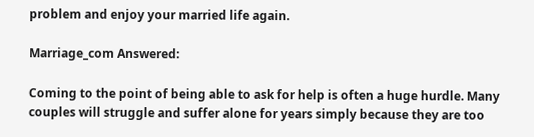problem and enjoy your married life again.

Marriage_com Answered:

Coming to the point of being able to ask for help is often a huge hurdle. Many couples will struggle and suffer alone for years simply because they are too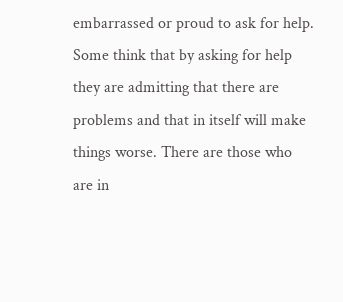embarrassed or proud to ask for help. Some think that by asking for help they are admitting that there are problems and that in itself will make things worse. There are those who are in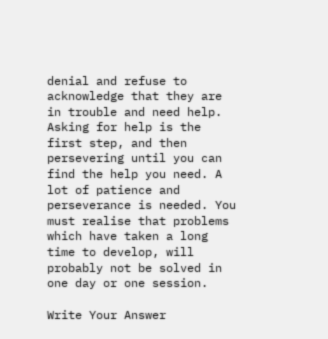denial and refuse to acknowledge that they are in trouble and need help. Asking for help is the first step, and then persevering until you can find the help you need. A lot of patience and perseverance is needed. You must realise that problems which have taken a long time to develop, will probably not be solved in one day or one session.

Write Your Answer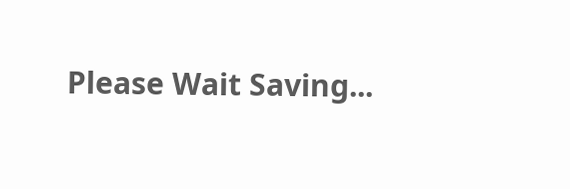Please Wait Saving...